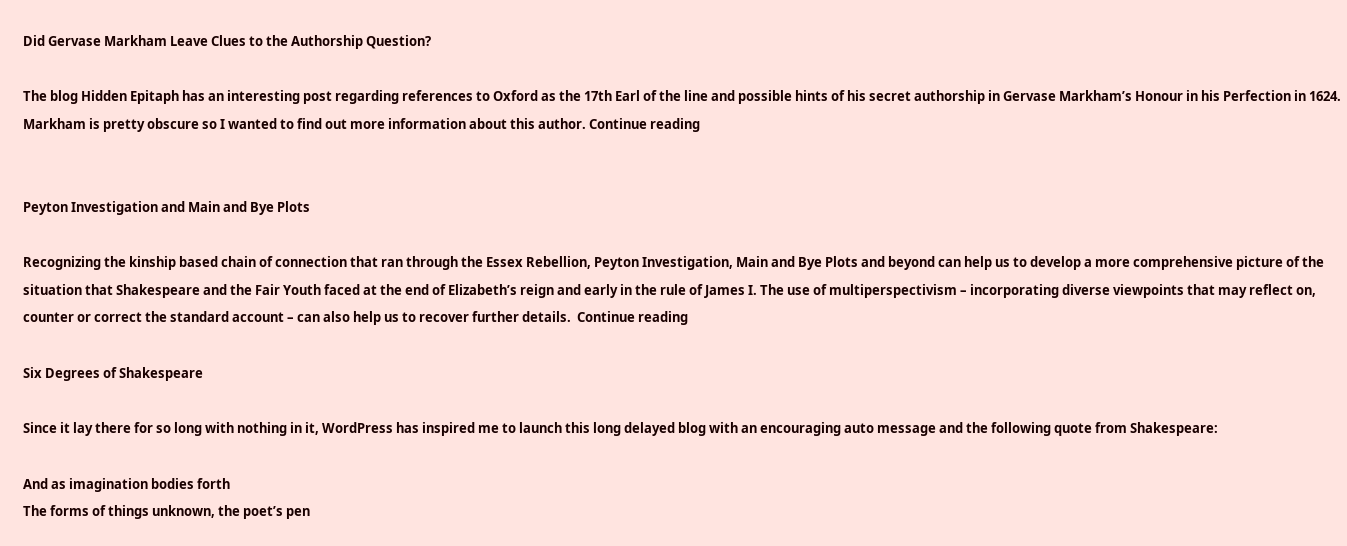Did Gervase Markham Leave Clues to the Authorship Question?

The blog Hidden Epitaph has an interesting post regarding references to Oxford as the 17th Earl of the line and possible hints of his secret authorship in Gervase Markham’s Honour in his Perfection in 1624. Markham is pretty obscure so I wanted to find out more information about this author. Continue reading


Peyton Investigation and Main and Bye Plots

Recognizing the kinship based chain of connection that ran through the Essex Rebellion, Peyton Investigation, Main and Bye Plots and beyond can help us to develop a more comprehensive picture of the situation that Shakespeare and the Fair Youth faced at the end of Elizabeth’s reign and early in the rule of James I. The use of multiperspectivism – incorporating diverse viewpoints that may reflect on, counter or correct the standard account – can also help us to recover further details.  Continue reading

Six Degrees of Shakespeare

Since it lay there for so long with nothing in it, WordPress has inspired me to launch this long delayed blog with an encouraging auto message and the following quote from Shakespeare:

And as imagination bodies forth
The forms of things unknown, the poet’s pen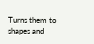Turns them to shapes and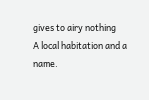gives to airy nothing
A local habitation and a name.